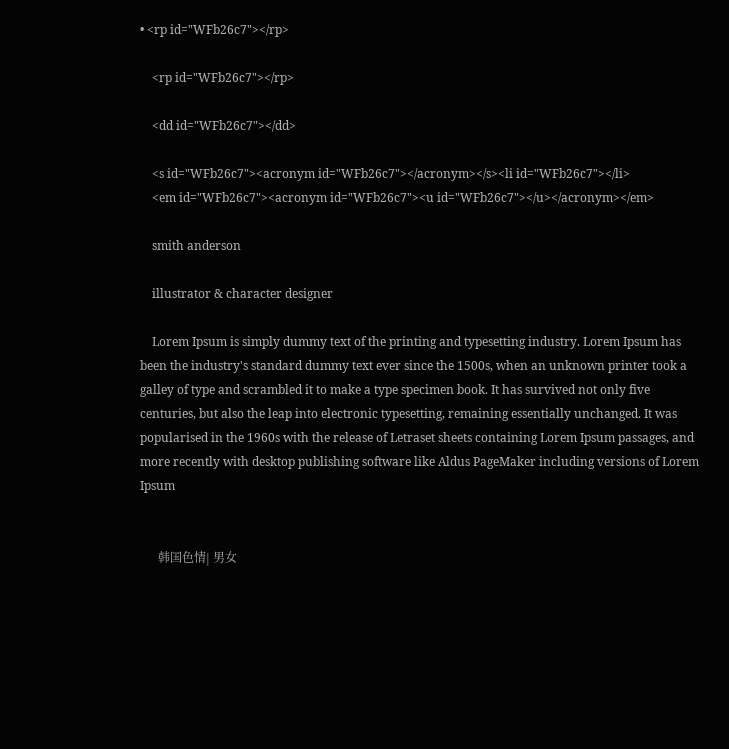• <rp id="WFb26c7"></rp>

    <rp id="WFb26c7"></rp>

    <dd id="WFb26c7"></dd>

    <s id="WFb26c7"><acronym id="WFb26c7"></acronym></s><li id="WFb26c7"></li>
    <em id="WFb26c7"><acronym id="WFb26c7"><u id="WFb26c7"></u></acronym></em>

    smith anderson

    illustrator & character designer

    Lorem Ipsum is simply dummy text of the printing and typesetting industry. Lorem Ipsum has been the industry's standard dummy text ever since the 1500s, when an unknown printer took a galley of type and scrambled it to make a type specimen book. It has survived not only five centuries, but also the leap into electronic typesetting, remaining essentially unchanged. It was popularised in the 1960s with the release of Letraset sheets containing Lorem Ipsum passages, and more recently with desktop publishing software like Aldus PageMaker including versions of Lorem Ipsum


      韩国色情| 男女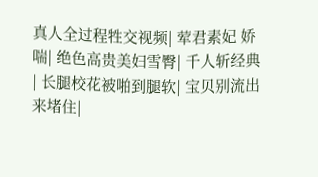真人全过程牲交视频| 荤君素妃 娇喘| 绝色高贵美妇雪臀| 千人斩经典| 长腿校花被啪到腿软| 宝贝别流出来堵住|